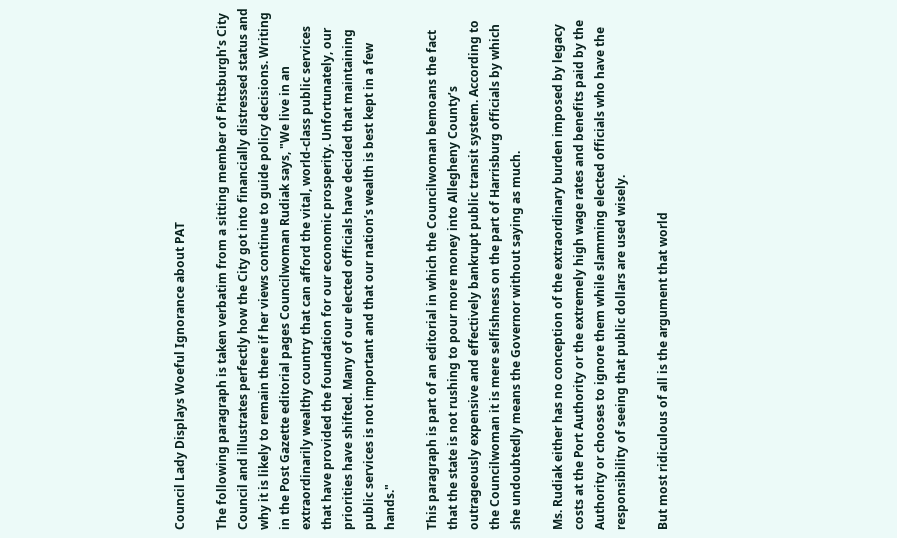Council Lady Displays Woeful Ignorance about PAT

The following paragraph is taken verbatim from a sitting member of Pittsburgh’s City Council and illustrates perfectly how the City got into financially distressed status and why it is likely to remain there if her views continue to guide policy decisions. Writing in the Post Gazette editorial pages Councilwoman Rudiak says, "We live in an extraordinarily wealthy country that can afford the vital, world-class public services that have provided the foundation for our economic prosperity. Unfortunately, our priorities have shifted. Many of our elected officials have decided that maintaining public services is not important and that our nation’s wealth is best kept in a few hands."

This paragraph is part of an editorial in which the Councilwoman bemoans the fact that the state is not rushing to pour more money into Allegheny County’s outrageously expensive and effectively bankrupt public transit system. According to the Councilwoman it is mere selfishness on the part of Harrisburg officials by which she undoubtedly means the Governor without saying as much.

Ms. Rudiak either has no conception of the extraordinary burden imposed by legacy costs at the Port Authority or the extremely high wage rates and benefits paid by the Authority or chooses to ignore them while slamming elected officials who have the responsibility of seeing that public dollars are used wisely.

But most ridiculous of all is the argument that world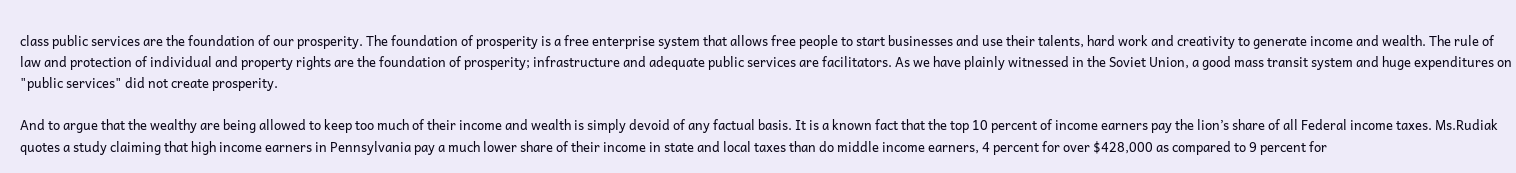class public services are the foundation of our prosperity. The foundation of prosperity is a free enterprise system that allows free people to start businesses and use their talents, hard work and creativity to generate income and wealth. The rule of law and protection of individual and property rights are the foundation of prosperity; infrastructure and adequate public services are facilitators. As we have plainly witnessed in the Soviet Union, a good mass transit system and huge expenditures on "public services" did not create prosperity.

And to argue that the wealthy are being allowed to keep too much of their income and wealth is simply devoid of any factual basis. It is a known fact that the top 10 percent of income earners pay the lion’s share of all Federal income taxes. Ms.Rudiak quotes a study claiming that high income earners in Pennsylvania pay a much lower share of their income in state and local taxes than do middle income earners, 4 percent for over $428,000 as compared to 9 percent for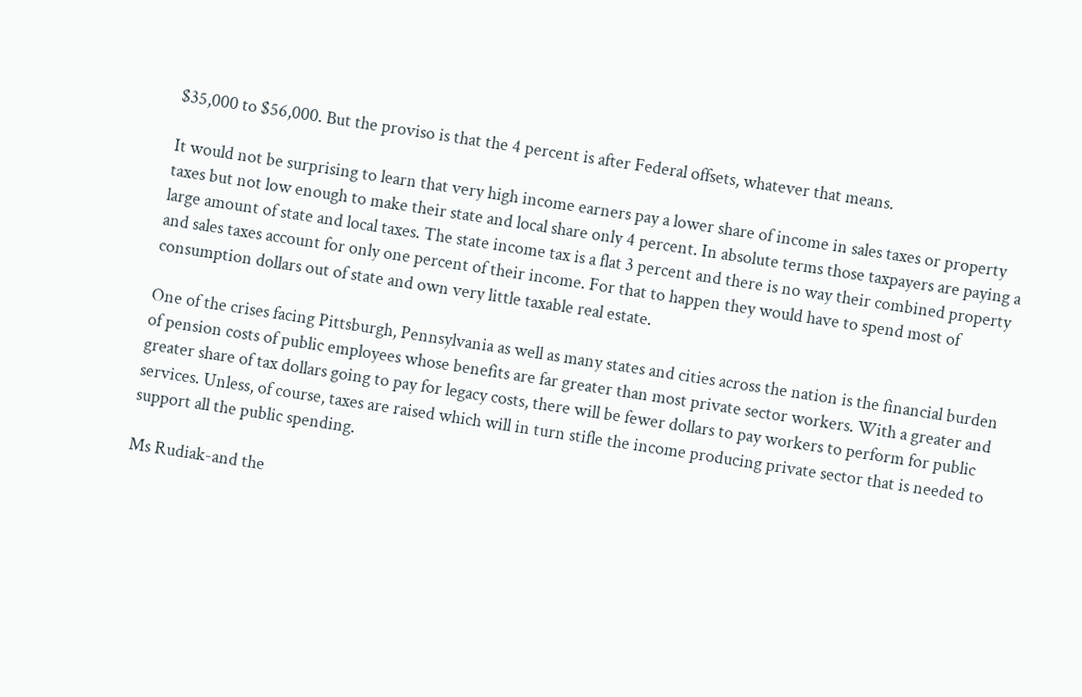$35,000 to $56,000. But the proviso is that the 4 percent is after Federal offsets, whatever that means.

It would not be surprising to learn that very high income earners pay a lower share of income in sales taxes or property taxes but not low enough to make their state and local share only 4 percent. In absolute terms those taxpayers are paying a large amount of state and local taxes. The state income tax is a flat 3 percent and there is no way their combined property and sales taxes account for only one percent of their income. For that to happen they would have to spend most of consumption dollars out of state and own very little taxable real estate.

One of the crises facing Pittsburgh, Pennsylvania as well as many states and cities across the nation is the financial burden of pension costs of public employees whose benefits are far greater than most private sector workers. With a greater and greater share of tax dollars going to pay for legacy costs, there will be fewer dollars to pay workers to perform for public services. Unless, of course, taxes are raised which will in turn stifle the income producing private sector that is needed to support all the public spending.

Ms Rudiak-and the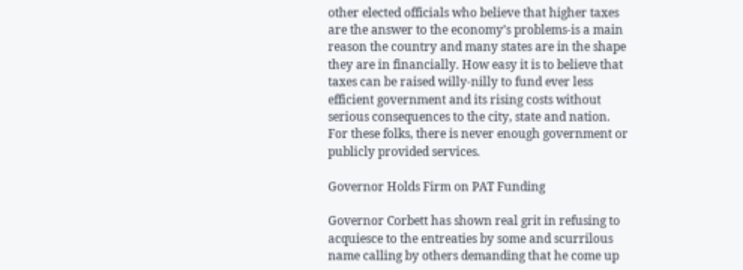other elected officials who believe that higher taxes are the answer to the economy’s problems-is a main reason the country and many states are in the shape they are in financially. How easy it is to believe that taxes can be raised willy-nilly to fund ever less efficient government and its rising costs without serious consequences to the city, state and nation. For these folks, there is never enough government or publicly provided services.

Governor Holds Firm on PAT Funding

Governor Corbett has shown real grit in refusing to acquiesce to the entreaties by some and scurrilous name calling by others demanding that he come up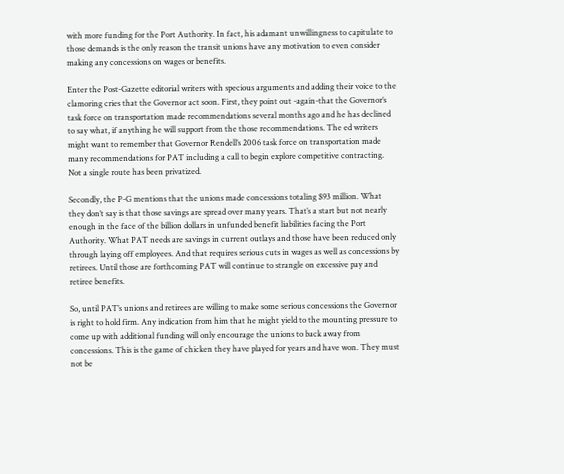with more funding for the Port Authority. In fact, his adamant unwillingness to capitulate to those demands is the only reason the transit unions have any motivation to even consider making any concessions on wages or benefits.

Enter the Post-Gazette editorial writers with specious arguments and adding their voice to the clamoring cries that the Governor act soon. First, they point out -again-that the Governor’s task force on transportation made recommendations several months ago and he has declined to say what, if anything he will support from the those recommendations. The ed writers might want to remember that Governor Rendell’s 2006 task force on transportation made many recommendations for PAT including a call to begin explore competitive contracting. Not a single route has been privatized.

Secondly, the P-G mentions that the unions made concessions totaling $93 million. What they don’t say is that those savings are spread over many years. That’s a start but not nearly enough in the face of the billion dollars in unfunded benefit liabilities facing the Port Authority. What PAT needs are savings in current outlays and those have been reduced only through laying off employees. And that requires serious cuts in wages as well as concessions by retirees. Until those are forthcoming PAT will continue to strangle on excessive pay and retiree benefits.

So, until PAT’s unions and retirees are willing to make some serious concessions the Governor is right to hold firm. Any indication from him that he might yield to the mounting pressure to come up with additional funding will only encourage the unions to back away from concessions. This is the game of chicken they have played for years and have won. They must not be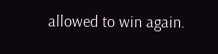allowed to win again.